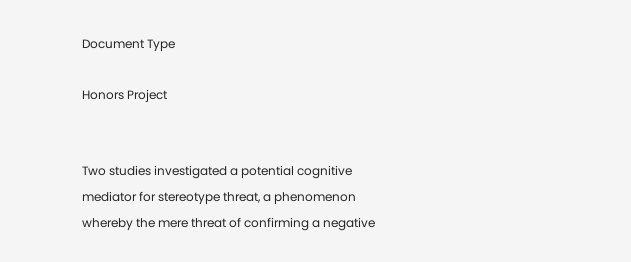Document Type

Honors Project


Two studies investigated a potential cognitive mediator for stereotype threat, a phenomenon whereby the mere threat of confirming a negative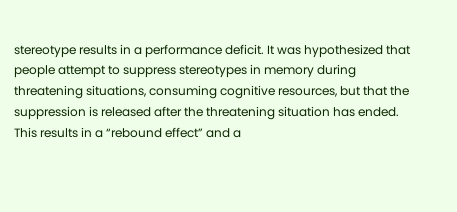stereotype results in a performance deficit. It was hypothesized that people attempt to suppress stereotypes in memory during threatening situations, consuming cognitive resources, but that the suppression is released after the threatening situation has ended. This results in a “rebound effect” and a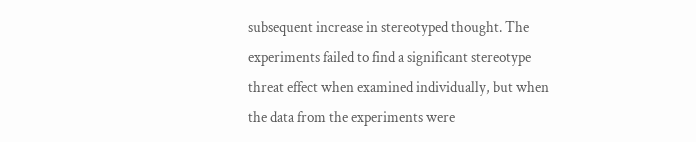subsequent increase in stereotyped thought. The experiments failed to find a significant stereotype threat effect when examined individually, but when the data from the experiments were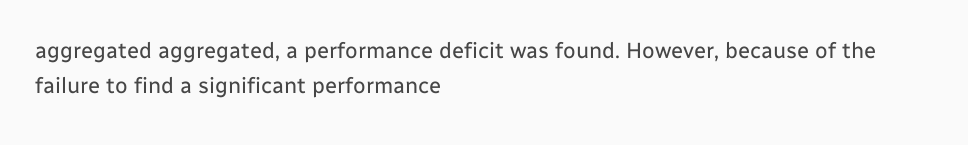aggregated aggregated, a performance deficit was found. However, because of the failure to find a significant performance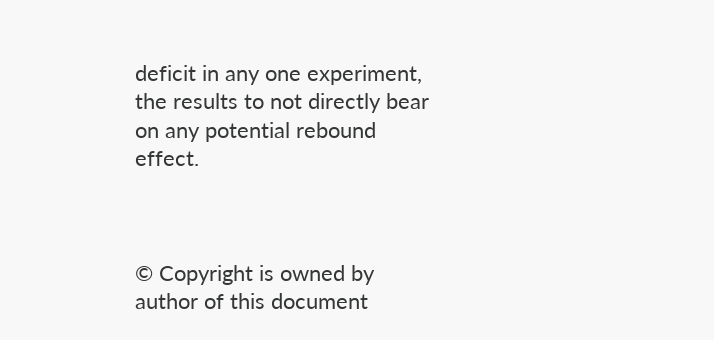deficit in any one experiment, the results to not directly bear on any potential rebound effect.



© Copyright is owned by author of this document